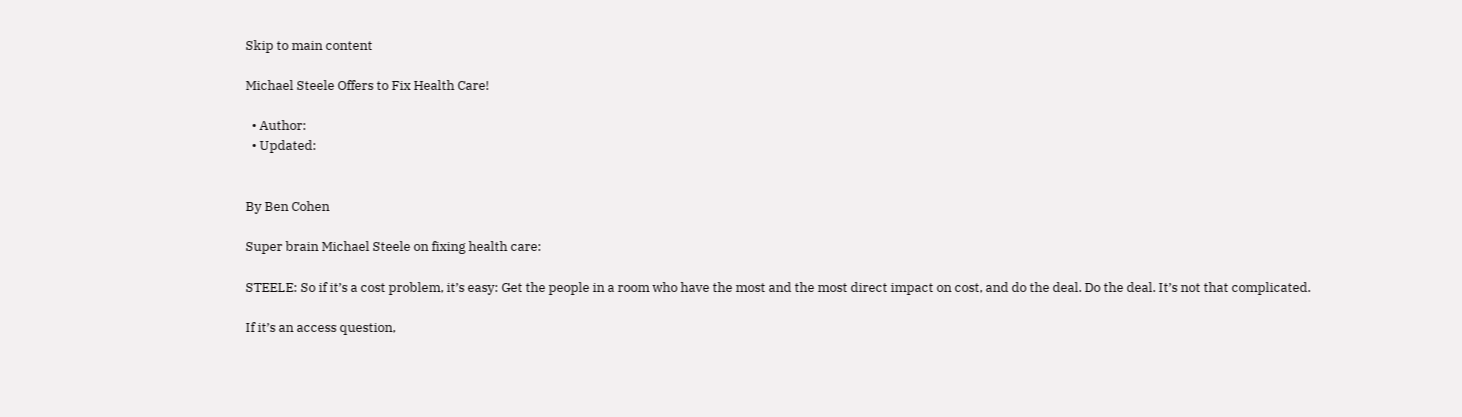Skip to main content

Michael Steele Offers to Fix Health Care!

  • Author:
  • Updated:


By Ben Cohen

Super brain Michael Steele on fixing health care:

STEELE: So if it’s a cost problem, it’s easy: Get the people in a room who have the most and the most direct impact on cost, and do the deal. Do the deal. It’s not that complicated.

If it’s an access question,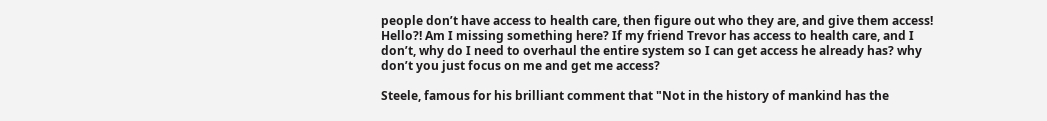people don’t have access to health care, then figure out who they are, and give them access! Hello?! Am I missing something here? If my friend Trevor has access to health care, and I don’t, why do I need to overhaul the entire system so I can get access he already has? why don’t you just focus on me and get me access?

Steele, famous for his brilliant comment that "Not in the history of mankind has the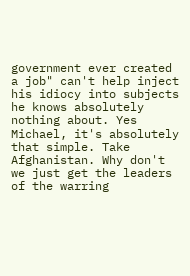government ever created a job" can't help inject his idiocy into subjects he knows absolutely nothing about. Yes Michael, it's absolutely that simple. Take Afghanistan. Why don't we just get the leaders of the warring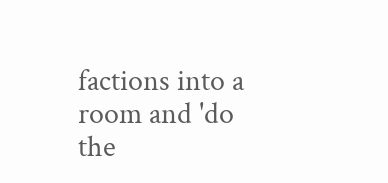factions into a room and 'do the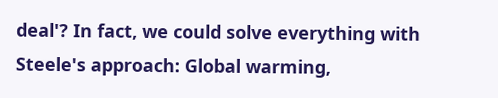deal'? In fact, we could solve everything with Steele's approach: Global warming,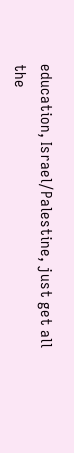education, Israel/Palestine, just get all the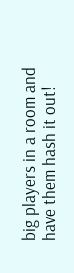big players in a room and have them hash it out!